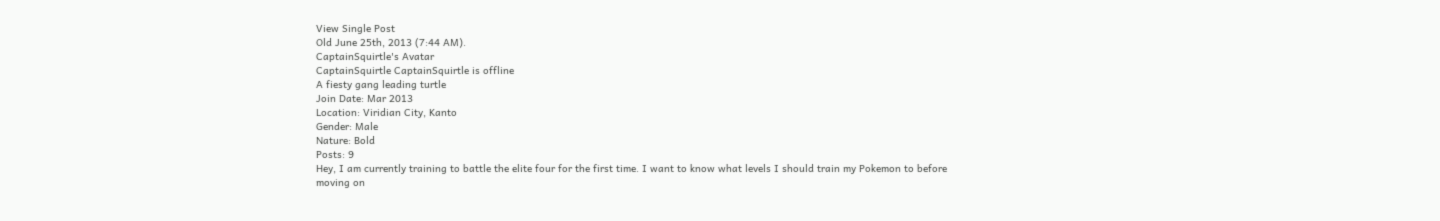View Single Post
Old June 25th, 2013 (7:44 AM).
CaptainSquirtle's Avatar
CaptainSquirtle CaptainSquirtle is offline
A fiesty gang leading turtle
Join Date: Mar 2013
Location: Viridian City, Kanto
Gender: Male
Nature: Bold
Posts: 9
Hey, I am currently training to battle the elite four for the first time. I want to know what levels I should train my Pokemon to before moving on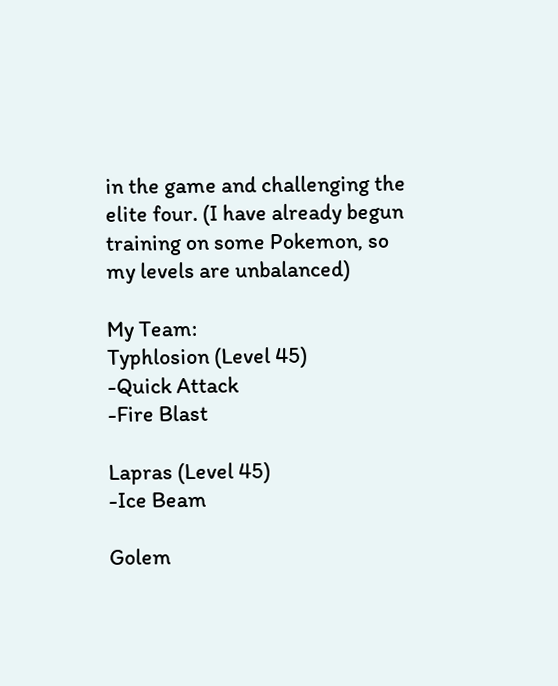in the game and challenging the elite four. (I have already begun training on some Pokemon, so my levels are unbalanced)

My Team:
Typhlosion (Level 45)
-Quick Attack
-Fire Blast

Lapras (Level 45)
-Ice Beam

Golem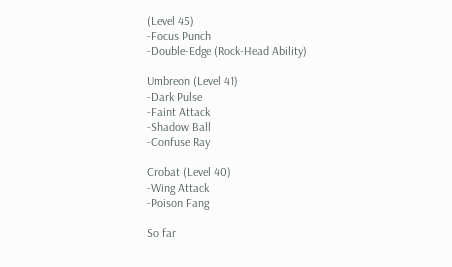(Level 45)
-Focus Punch
-Double-Edge (Rock-Head Ability)

Umbreon (Level 41)
-Dark Pulse
-Faint Attack
-Shadow Ball
-Confuse Ray

Crobat (Level 40)
-Wing Attack
-Poison Fang

So far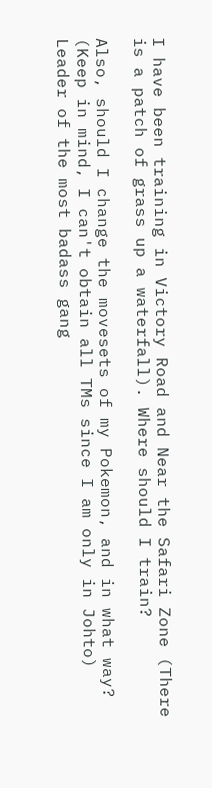I have been training in Victory Road and Near the Safari Zone (There is a patch of grass up a waterfall). Where should I train?

Also, should I change the movesets of my Pokemon, and in what way? (Keep in mind, I can't obtain all TMs since I am only in Johto)
Leader of the most badass gang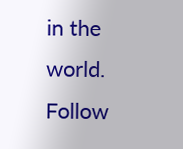in the world. Follow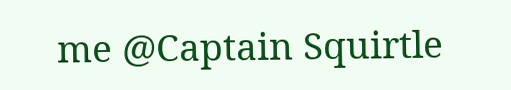me @Captain Squirtle